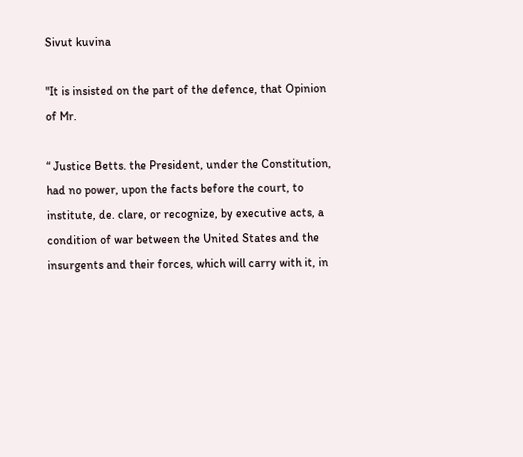Sivut kuvina

"It is insisted on the part of the defence, that Opinion of Mr.

“ Justice Betts. the President, under the Constitution, had no power, upon the facts before the court, to institute, de. clare, or recognize, by executive acts, a condition of war between the United States and the insurgents and their forces, which will carry with it, in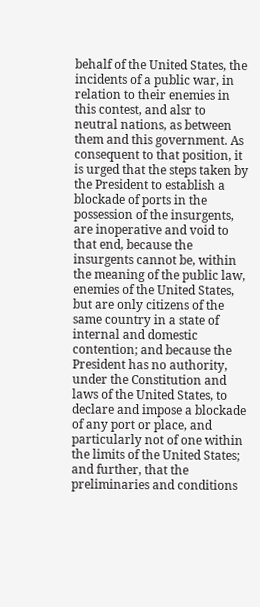behalf of the United States, the incidents of a public war, in relation to their enemies in this contest, and alsr to neutral nations, as between them and this government. As consequent to that position, it is urged that the steps taken by the President to establish a blockade of ports in the possession of the insurgents, are inoperative and void to that end, because the insurgents cannot be, within the meaning of the public law, enemies of the United States, but are only citizens of the same country in a state of internal and domestic contention; and because the President has no authority, under the Constitution and laws of the United States, to declare and impose a blockade of any port or place, and particularly not of one within the limits of the United States; and further, that the preliminaries and conditions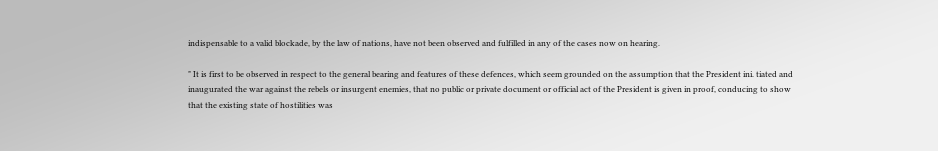indispensable to a valid blockade, by the law of nations, have not been observed and fulfilled in any of the cases now on hearing.

" It is first to be observed in respect to the general bearing and features of these defences, which seem grounded on the assumption that the President ini. tiated and inaugurated the war against the rebels or insurgent enemies, that no public or private document or official act of the President is given in proof, conducing to show that the existing state of hostilities was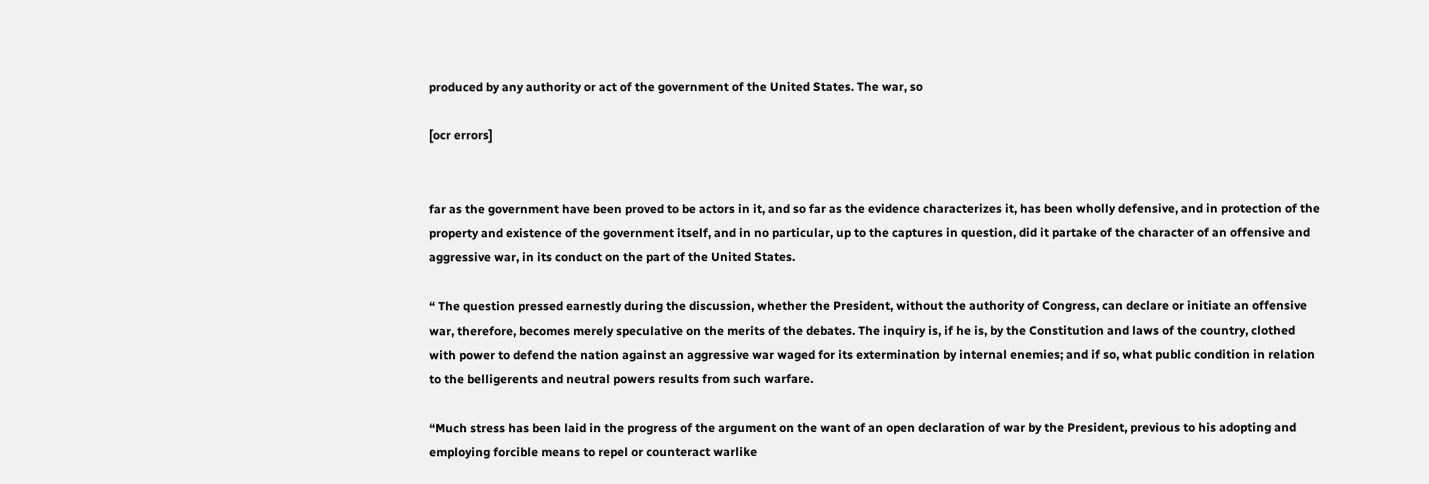produced by any authority or act of the government of the United States. The war, so

[ocr errors]


far as the government have been proved to be actors in it, and so far as the evidence characterizes it, has been wholly defensive, and in protection of the property and existence of the government itself, and in no particular, up to the captures in question, did it partake of the character of an offensive and aggressive war, in its conduct on the part of the United States.

“ The question pressed earnestly during the discussion, whether the President, without the authority of Congress, can declare or initiate an offensive war, therefore, becomes merely speculative on the merits of the debates. The inquiry is, if he is, by the Constitution and laws of the country, clothed with power to defend the nation against an aggressive war waged for its extermination by internal enemies; and if so, what public condition in relation to the belligerents and neutral powers results from such warfare.

“Much stress has been laid in the progress of the argument on the want of an open declaration of war by the President, previous to his adopting and employing forcible means to repel or counteract warlike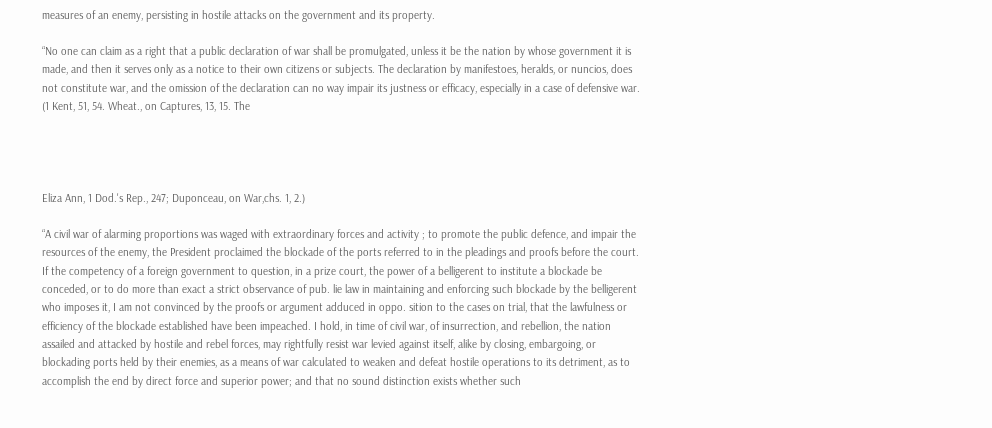measures of an enemy, persisting in hostile attacks on the government and its property.

“No one can claim as a right that a public declaration of war shall be promulgated, unless it be the nation by whose government it is made, and then it serves only as a notice to their own citizens or subjects. The declaration by manifestoes, heralds, or nuncios, does not constitute war, and the omission of the declaration can no way impair its justness or efficacy, especially in a case of defensive war. (1 Kent, 51, 54. Wheat., on Captures, 13, 15. The




Eliza Ann, 1 Dod.'s Rep., 247; Duponceau, on War,chs. 1, 2.)

“A civil war of alarming proportions was waged with extraordinary forces and activity ; to promote the public defence, and impair the resources of the enemy, the President proclaimed the blockade of the ports referred to in the pleadings and proofs before the court. If the competency of a foreign government to question, in a prize court, the power of a belligerent to institute a blockade be conceded, or to do more than exact a strict observance of pub. lie law in maintaining and enforcing such blockade by the belligerent who imposes it, I am not convinced by the proofs or argument adduced in oppo. sition to the cases on trial, that the lawfulness or efficiency of the blockade established have been impeached. I hold, in time of civil war, of insurrection, and rebellion, the nation assailed and attacked by hostile and rebel forces, may rightfully resist war levied against itself, alike by closing, embargoing, or blockading ports held by their enemies, as a means of war calculated to weaken and defeat hostile operations to its detriment, as to accomplish the end by direct force and superior power; and that no sound distinction exists whether such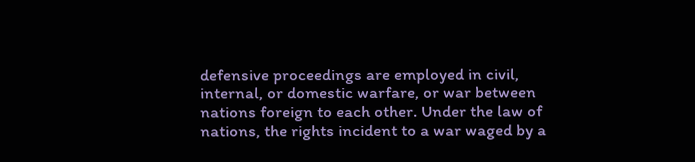defensive proceedings are employed in civil, internal, or domestic warfare, or war between nations foreign to each other. Under the law of nations, the rights incident to a war waged by a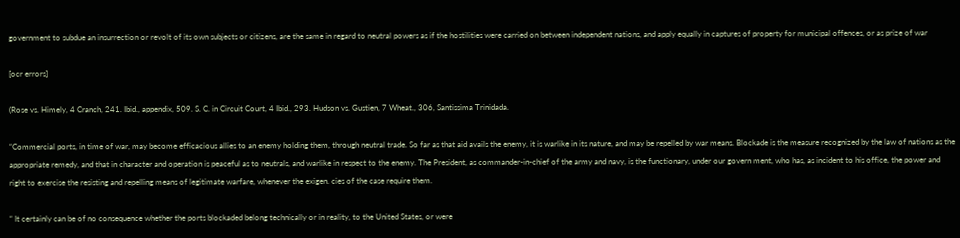government to subdue an insurrection or revolt of its own subjects or citizens, are the same in regard to neutral powers as if the hostilities were carried on between independent nations, and apply equally in captures of property for municipal offences, or as prize of war

[ocr errors]

(Rose vs. Himely, 4 Cranch, 241. Ibid., appendix, 509. S. C. in Circuit Court, 4 Ibid., 293. Hudson vs. Gustien, 7 Wheat., 306, Santissima Trinidada.

“Commercial ports, in time of war, may become efficacious allies to an enemy holding them, through neutral trade. So far as that aid avails the enemy, it is warlike in its nature, and may be repelled by war means. Blockade is the measure recognized by the law of nations as the appropriate remedy, and that in character and operation is peaceful as to neutrals, and warlike in respect to the enemy. The President, as commander-in-chief of the army and navy, is the functionary, under our govern ment, who has, as incident to his office, the power and right to exercise the resisting and repelling means of legitimate warfare, whenever the exigen. cies of the case require them.

“ It certainly can be of no consequence whether the ports blockaded belong technically or in reality, to the United States, or were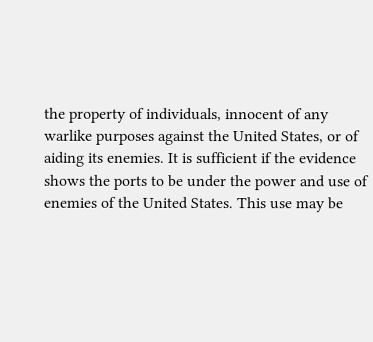the property of individuals, innocent of any warlike purposes against the United States, or of aiding its enemies. It is sufficient if the evidence shows the ports to be under the power and use of enemies of the United States. This use may be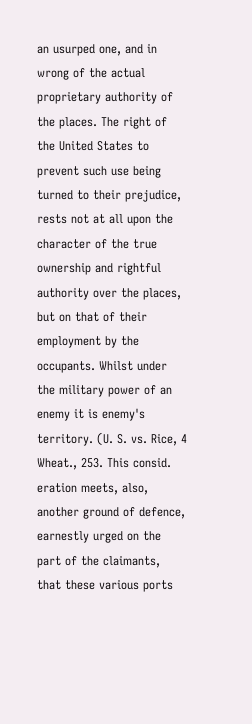an usurped one, and in wrong of the actual proprietary authority of the places. The right of the United States to prevent such use being turned to their prejudice, rests not at all upon the character of the true ownership and rightful authority over the places, but on that of their employment by the occupants. Whilst under the military power of an enemy it is enemy's territory. (U. S. vs. Rice, 4 Wheat., 253. This consid. eration meets, also, another ground of defence, earnestly urged on the part of the claimants, that these various ports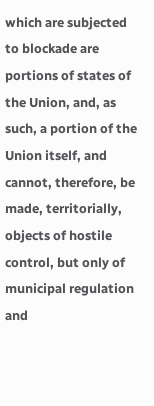which are subjected to blockade are portions of states of the Union, and, as such, a portion of the Union itself, and cannot, therefore, be made, territorially, objects of hostile control, but only of municipal regulation and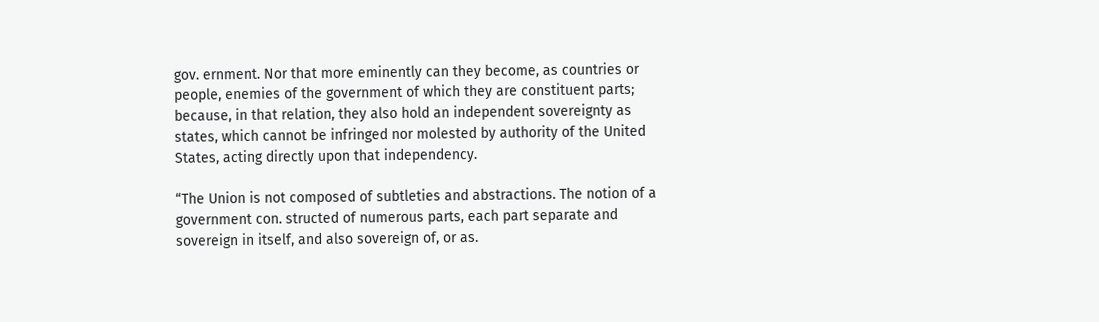gov. ernment. Nor that more eminently can they become, as countries or people, enemies of the government of which they are constituent parts; because, in that relation, they also hold an independent sovereignty as states, which cannot be infringed nor molested by authority of the United States, acting directly upon that independency.

“The Union is not composed of subtleties and abstractions. The notion of a government con. structed of numerous parts, each part separate and sovereign in itself, and also sovereign of, or as.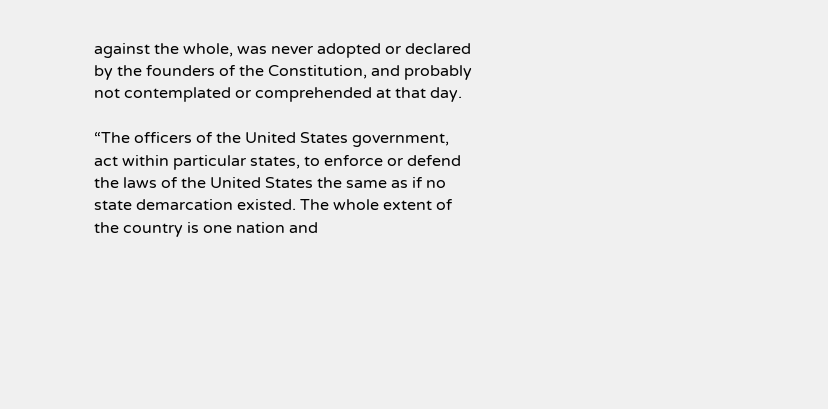against the whole, was never adopted or declared by the founders of the Constitution, and probably not contemplated or comprehended at that day.

“The officers of the United States government, act within particular states, to enforce or defend the laws of the United States the same as if no state demarcation existed. The whole extent of the country is one nation and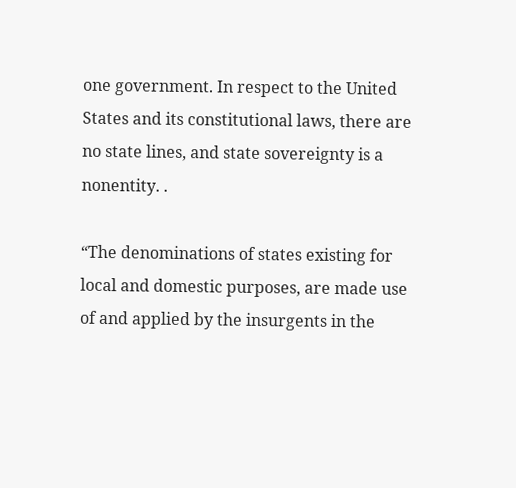one government. In respect to the United States and its constitutional laws, there are no state lines, and state sovereignty is a nonentity. .

“The denominations of states existing for local and domestic purposes, are made use of and applied by the insurgents in the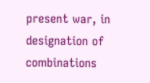present war, in designation of combinations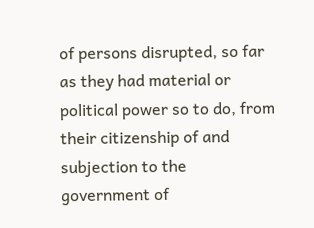of persons disrupted, so far as they had material or political power so to do, from their citizenship of and subjection to the government of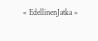« EdellinenJatka »